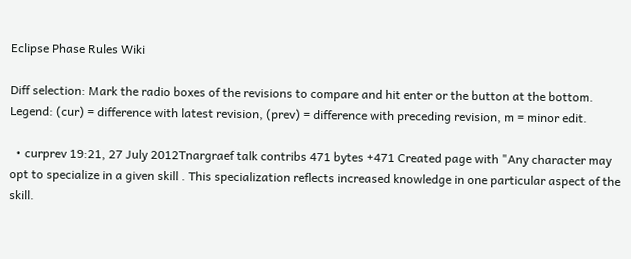Eclipse Phase Rules Wiki

Diff selection: Mark the radio boxes of the revisions to compare and hit enter or the button at the bottom.
Legend: (cur) = difference with latest revision, (prev) = difference with preceding revision, m = minor edit.

  • curprev 19:21, 27 July 2012Tnargraef talk contribs 471 bytes +471 Created page with "Any character may opt to specialize in a given skill . This specialization reflects increased knowledge in one particular aspect of the skill.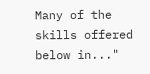Many of the skills offered below in..."